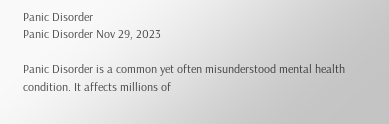Panic Disorder
Panic Disorder Nov 29, 2023

Panic Disorder is a common yet often misunderstood mental health condition. It affects millions of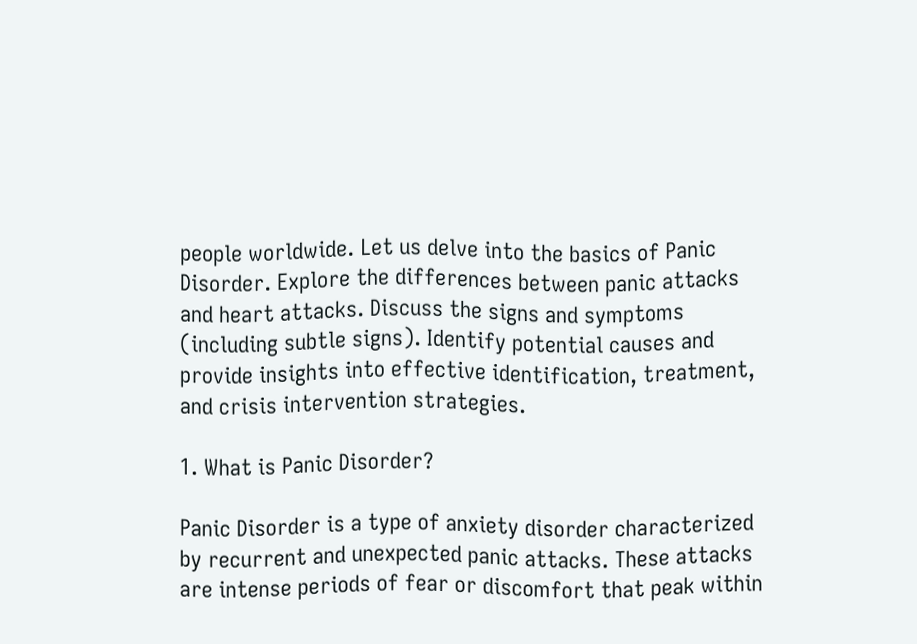people worldwide. Let us delve into the basics of Panic Disorder. Explore the differences between panic attacks and heart attacks. Discuss the signs and symptoms (including subtle signs). Identify potential causes and provide insights into effective identification, treatment, and crisis intervention strategies.

1. What is Panic Disorder?

Panic Disorder is a type of anxiety disorder characterized by recurrent and unexpected panic attacks. These attacks are intense periods of fear or discomfort that peak within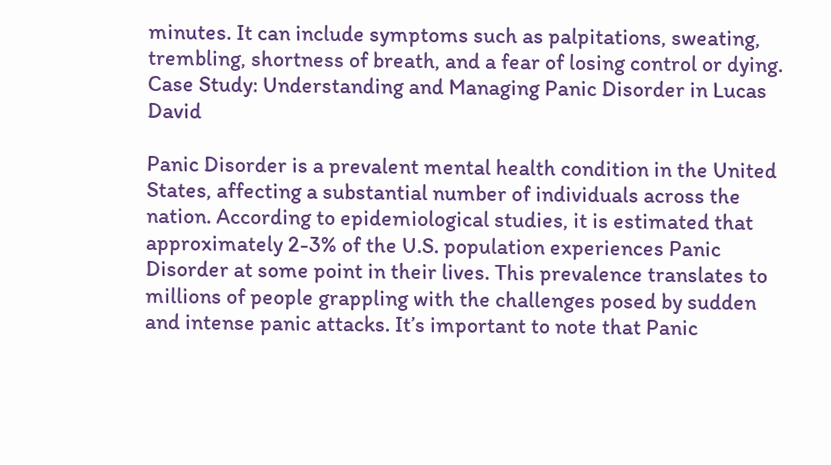minutes. It can include symptoms such as palpitations, sweating, trembling, shortness of breath, and a fear of losing control or dying. Case Study: Understanding and Managing Panic Disorder in Lucas David

Panic Disorder is a prevalent mental health condition in the United States, affecting a substantial number of individuals across the nation. According to epidemiological studies, it is estimated that approximately 2-3% of the U.S. population experiences Panic Disorder at some point in their lives. This prevalence translates to millions of people grappling with the challenges posed by sudden and intense panic attacks. It’s important to note that Panic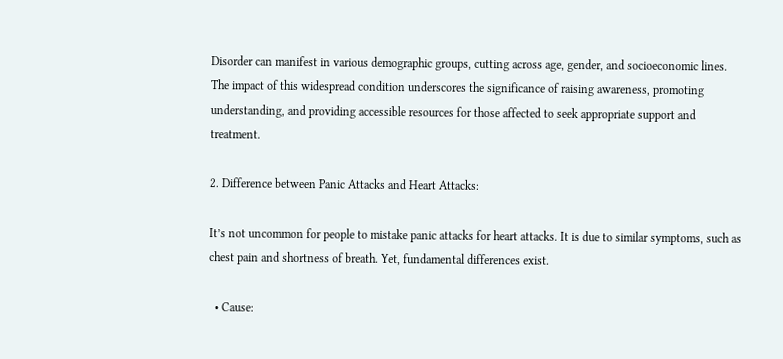Disorder can manifest in various demographic groups, cutting across age, gender, and socioeconomic lines. The impact of this widespread condition underscores the significance of raising awareness, promoting understanding, and providing accessible resources for those affected to seek appropriate support and treatment.

2. Difference between Panic Attacks and Heart Attacks:

It’s not uncommon for people to mistake panic attacks for heart attacks. It is due to similar symptoms, such as chest pain and shortness of breath. Yet, fundamental differences exist.

  • Cause: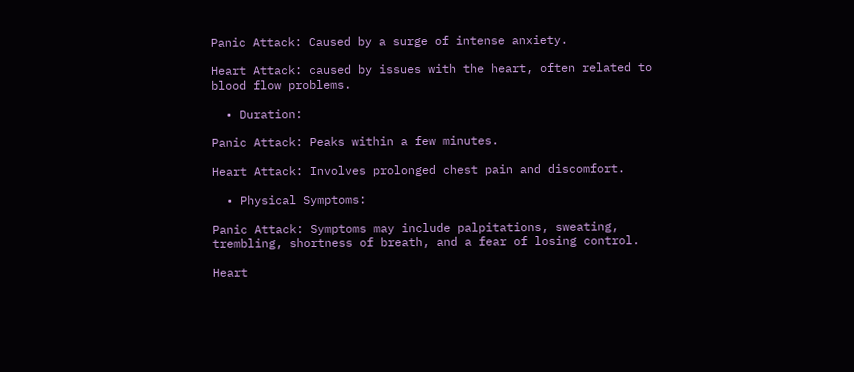Panic Attack: Caused by a surge of intense anxiety.

Heart Attack: caused by issues with the heart, often related to blood flow problems.

  • Duration:

Panic Attack: Peaks within a few minutes.

Heart Attack: Involves prolonged chest pain and discomfort.

  • Physical Symptoms:

Panic Attack: Symptoms may include palpitations, sweating, trembling, shortness of breath, and a fear of losing control.

Heart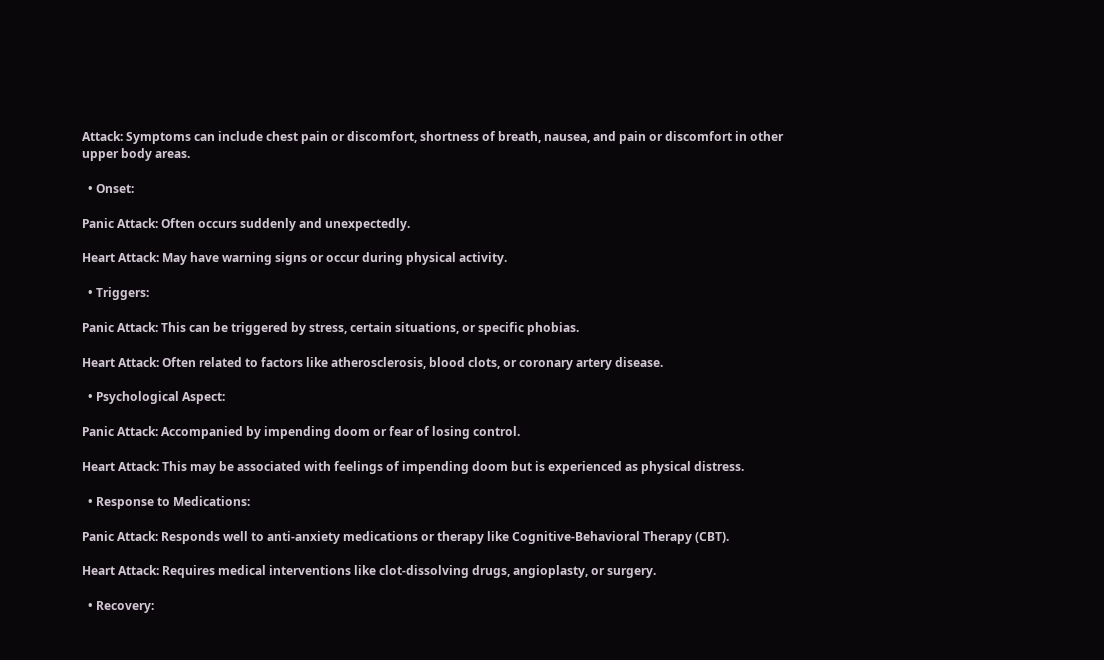Attack: Symptoms can include chest pain or discomfort, shortness of breath, nausea, and pain or discomfort in other upper body areas.

  • Onset:

Panic Attack: Often occurs suddenly and unexpectedly.

Heart Attack: May have warning signs or occur during physical activity.

  • Triggers:

Panic Attack: This can be triggered by stress, certain situations, or specific phobias.

Heart Attack: Often related to factors like atherosclerosis, blood clots, or coronary artery disease.

  • Psychological Aspect:

Panic Attack: Accompanied by impending doom or fear of losing control.

Heart Attack: This may be associated with feelings of impending doom but is experienced as physical distress.

  • Response to Medications:

Panic Attack: Responds well to anti-anxiety medications or therapy like Cognitive-Behavioral Therapy (CBT).

Heart Attack: Requires medical interventions like clot-dissolving drugs, angioplasty, or surgery.

  • Recovery: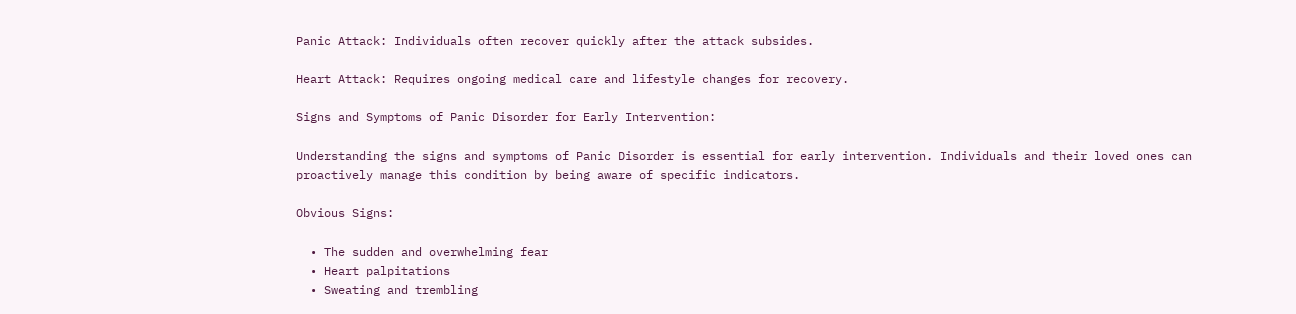Panic Attack: Individuals often recover quickly after the attack subsides.

Heart Attack: Requires ongoing medical care and lifestyle changes for recovery.

Signs and Symptoms of Panic Disorder for Early Intervention:

Understanding the signs and symptoms of Panic Disorder is essential for early intervention. Individuals and their loved ones can proactively manage this condition by being aware of specific indicators.

Obvious Signs:

  • The sudden and overwhelming fear
  • Heart palpitations
  • Sweating and trembling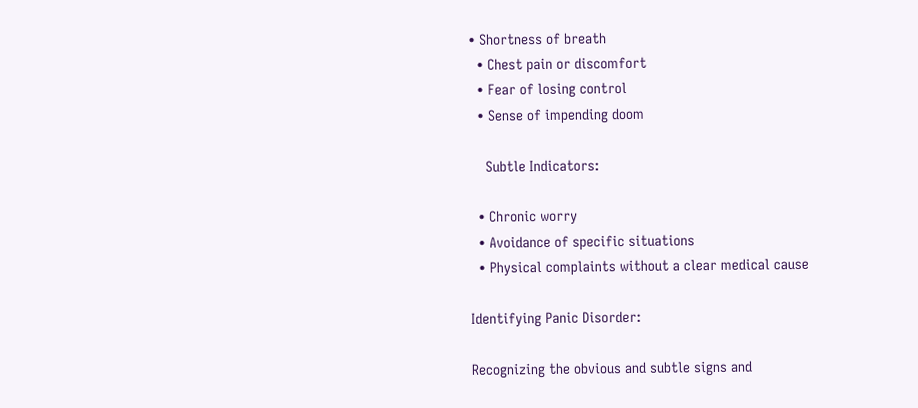• Shortness of breath
  • Chest pain or discomfort
  • Fear of losing control
  • Sense of impending doom

    Subtle Indicators:

  • Chronic worry
  • Avoidance of specific situations
  • Physical complaints without a clear medical cause

Identifying Panic Disorder:

Recognizing the obvious and subtle signs and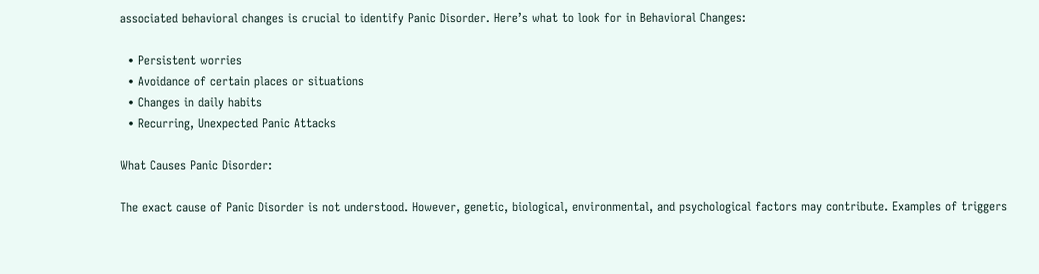associated behavioral changes is crucial to identify Panic Disorder. Here’s what to look for in Behavioral Changes:

  • Persistent worries
  • Avoidance of certain places or situations
  • Changes in daily habits
  • Recurring, Unexpected Panic Attacks

What Causes Panic Disorder:

The exact cause of Panic Disorder is not understood. However, genetic, biological, environmental, and psychological factors may contribute. Examples of triggers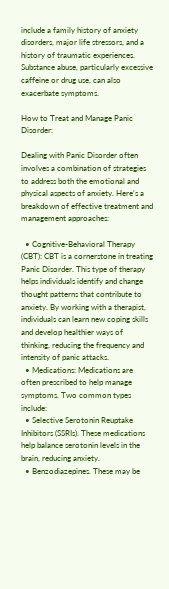include a family history of anxiety disorders, major life stressors, and a history of traumatic experiences. Substance abuse, particularly excessive caffeine or drug use, can also exacerbate symptoms.

How to Treat and Manage Panic Disorder:

Dealing with Panic Disorder often involves a combination of strategies to address both the emotional and physical aspects of anxiety. Here’s a breakdown of effective treatment and management approaches:

  • Cognitive-Behavioral Therapy (CBT): CBT is a cornerstone in treating Panic Disorder. This type of therapy helps individuals identify and change thought patterns that contribute to anxiety. By working with a therapist, individuals can learn new coping skills and develop healthier ways of thinking, reducing the frequency and intensity of panic attacks.
  • Medications: Medications are often prescribed to help manage symptoms. Two common types include:
  • Selective Serotonin Reuptake Inhibitors (SSRIs). These medications help balance serotonin levels in the brain, reducing anxiety.
  • Benzodiazepines. These may be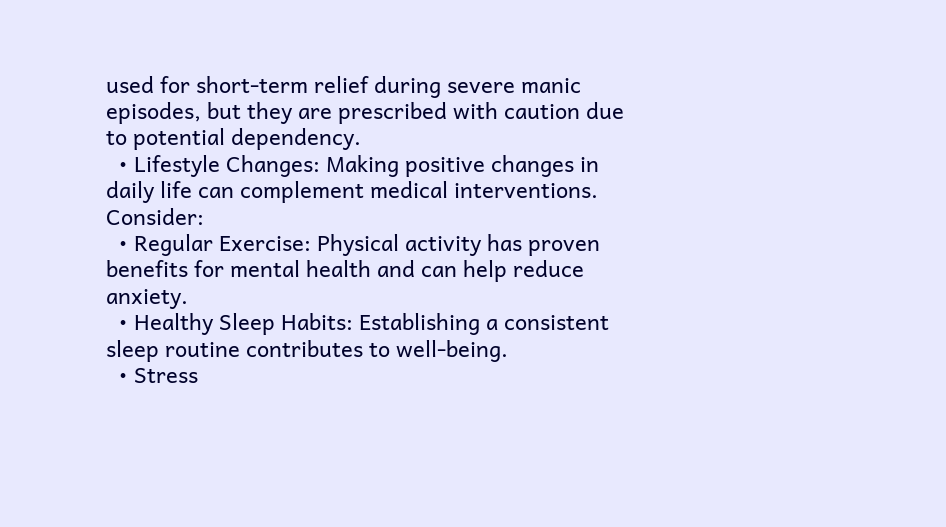used for short-term relief during severe manic episodes, but they are prescribed with caution due to potential dependency.
  • Lifestyle Changes: Making positive changes in daily life can complement medical interventions. Consider:
  • Regular Exercise: Physical activity has proven benefits for mental health and can help reduce anxiety.
  • Healthy Sleep Habits: Establishing a consistent sleep routine contributes to well-being.
  • Stress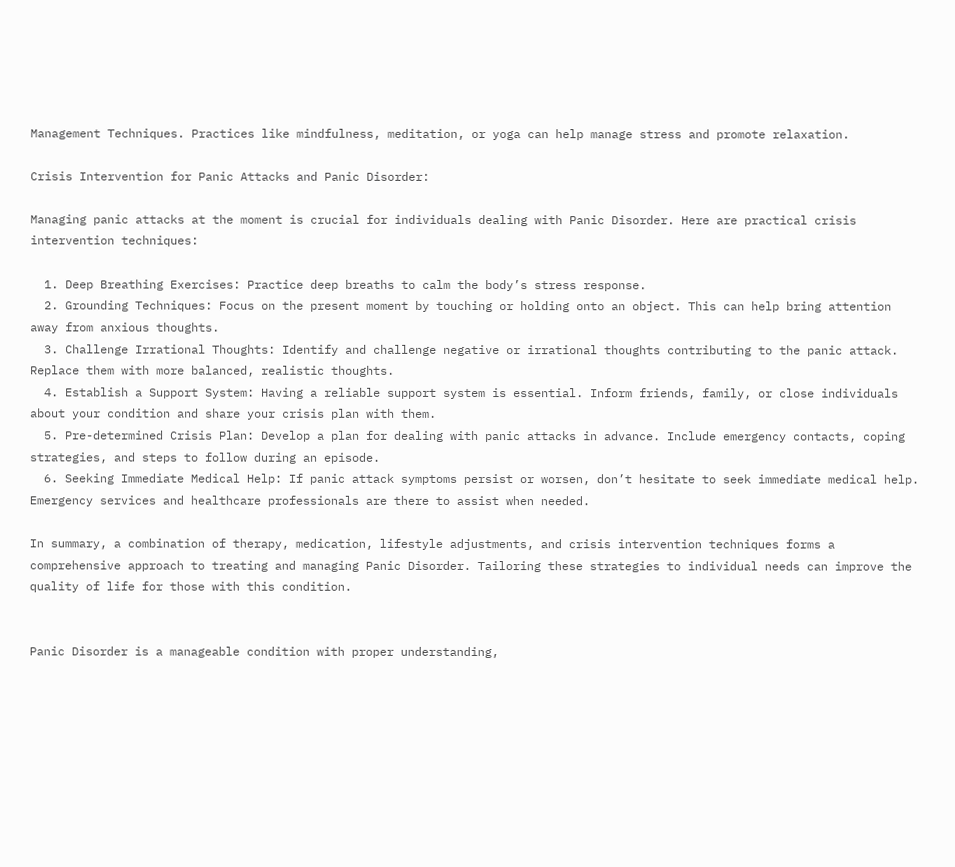Management Techniques. Practices like mindfulness, meditation, or yoga can help manage stress and promote relaxation.

Crisis Intervention for Panic Attacks and Panic Disorder:

Managing panic attacks at the moment is crucial for individuals dealing with Panic Disorder. Here are practical crisis intervention techniques:

  1. Deep Breathing Exercises: Practice deep breaths to calm the body’s stress response.
  2. Grounding Techniques: Focus on the present moment by touching or holding onto an object. This can help bring attention away from anxious thoughts.
  3. Challenge Irrational Thoughts: Identify and challenge negative or irrational thoughts contributing to the panic attack. Replace them with more balanced, realistic thoughts.
  4. Establish a Support System: Having a reliable support system is essential. Inform friends, family, or close individuals about your condition and share your crisis plan with them.
  5. Pre-determined Crisis Plan: Develop a plan for dealing with panic attacks in advance. Include emergency contacts, coping strategies, and steps to follow during an episode.
  6. Seeking Immediate Medical Help: If panic attack symptoms persist or worsen, don’t hesitate to seek immediate medical help. Emergency services and healthcare professionals are there to assist when needed.

In summary, a combination of therapy, medication, lifestyle adjustments, and crisis intervention techniques forms a comprehensive approach to treating and managing Panic Disorder. Tailoring these strategies to individual needs can improve the quality of life for those with this condition.


Panic Disorder is a manageable condition with proper understanding,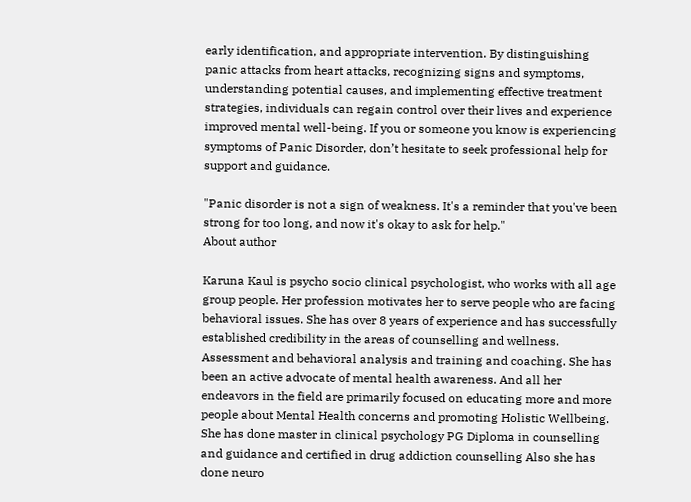early identification, and appropriate intervention. By distinguishing panic attacks from heart attacks, recognizing signs and symptoms, understanding potential causes, and implementing effective treatment strategies, individuals can regain control over their lives and experience improved mental well-being. If you or someone you know is experiencing symptoms of Panic Disorder, don’t hesitate to seek professional help for support and guidance.

"Panic disorder is not a sign of weakness. It's a reminder that you've been strong for too long, and now it's okay to ask for help."
About author

Karuna Kaul is psycho socio clinical psychologist, who works with all age group people. Her profession motivates her to serve people who are facing behavioral issues. She has over 8 years of experience and has successfully established credibility in the areas of counselling and wellness. Assessment and behavioral analysis and training and coaching. She has been an active advocate of mental health awareness. And all her endeavors in the field are primarily focused on educating more and more people about Mental Health concerns and promoting Holistic Wellbeing. She has done master in clinical psychology PG Diploma in counselling and guidance and certified in drug addiction counselling Also she has done neuro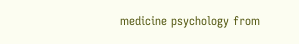medicine psychology from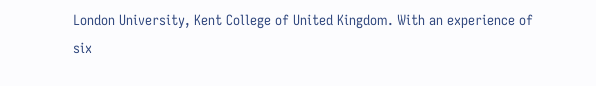London University, Kent College of United Kingdom. With an experience of six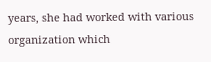years, she had worked with various organization which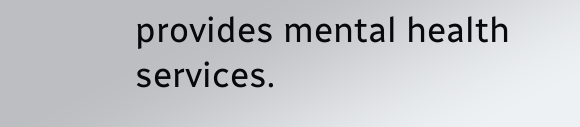provides mental health services.